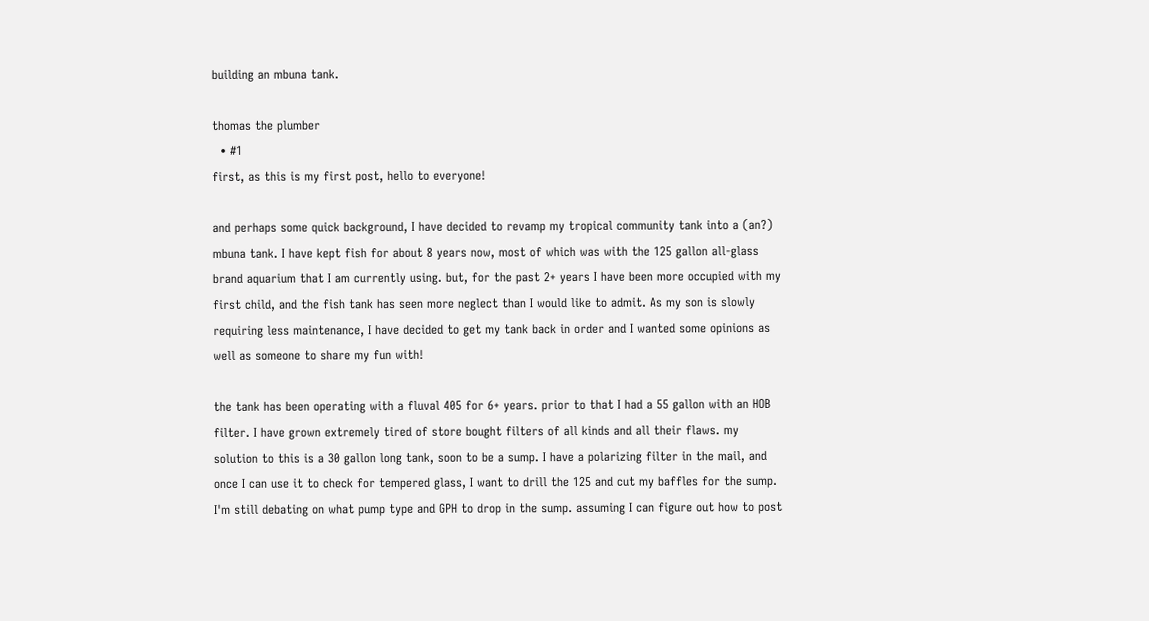building an mbuna tank.

thomas the plumber
  • #1
first, as this is my first post, hello to everyone!

and perhaps some quick background, I have decided to revamp my tropical community tank into a (an?) mbuna tank. I have kept fish for about 8 years now, most of which was with the 125 gallon all-glass brand aquarium that I am currently using. but, for the past 2+ years I have been more occupied with my first child, and the fish tank has seen more neglect than I would like to admit. As my son is slowly requiring less maintenance, I have decided to get my tank back in order and I wanted some opinions as well as someone to share my fun with!

the tank has been operating with a fluval 405 for 6+ years. prior to that I had a 55 gallon with an HOB filter. I have grown extremely tired of store bought filters of all kinds and all their flaws. my solution to this is a 30 gallon long tank, soon to be a sump. I have a polarizing filter in the mail, and once I can use it to check for tempered glass, I want to drill the 125 and cut my baffles for the sump. I'm still debating on what pump type and GPH to drop in the sump. assuming I can figure out how to post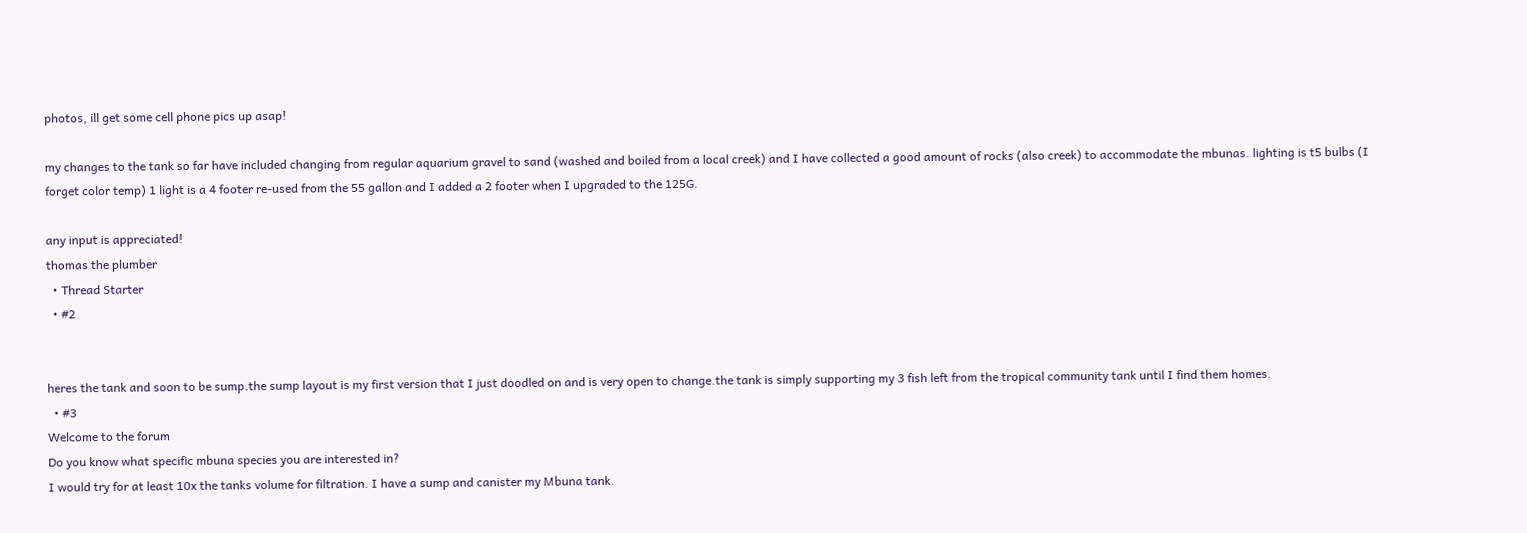photos, ill get some cell phone pics up asap!

my changes to the tank so far have included changing from regular aquarium gravel to sand (washed and boiled from a local creek) and I have collected a good amount of rocks (also creek) to accommodate the mbunas. lighting is t5 bulbs (I forget color temp) 1 light is a 4 footer re-used from the 55 gallon and I added a 2 footer when I upgraded to the 125G.

any input is appreciated!
thomas the plumber
  • Thread Starter
  • #2


heres the tank and soon to be sump.the sump layout is my first version that I just doodled on and is very open to change.the tank is simply supporting my 3 fish left from the tropical community tank until I find them homes.
  • #3
Welcome to the forum
Do you know what specific mbuna species you are interested in?
I would try for at least 10x the tanks volume for filtration. I have a sump and canister my Mbuna tank.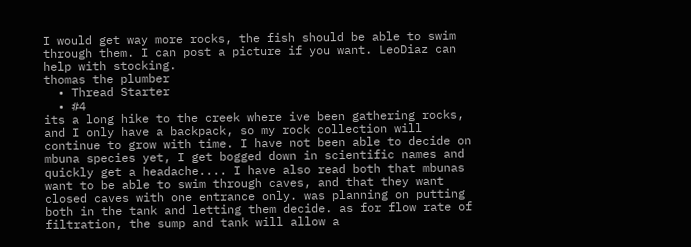I would get way more rocks, the fish should be able to swim through them. I can post a picture if you want. LeoDiaz can help with stocking.
thomas the plumber
  • Thread Starter
  • #4
its a long hike to the creek where ive been gathering rocks, and I only have a backpack, so my rock collection will continue to grow with time. I have not been able to decide on mbuna species yet, I get bogged down in scientific names and quickly get a headache.... I have also read both that mbunas want to be able to swim through caves, and that they want closed caves with one entrance only. was planning on putting both in the tank and letting them decide. as for flow rate of filtration, the sump and tank will allow a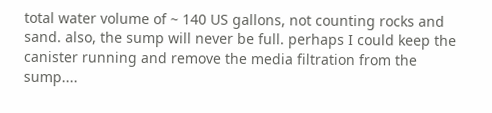total water volume of ~ 140 US gallons, not counting rocks and sand. also, the sump will never be full. perhaps I could keep the canister running and remove the media filtration from the sump....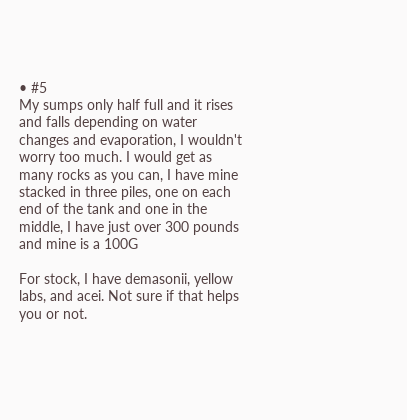• #5
My sumps only half full and it rises and falls depending on water changes and evaporation, I wouldn't worry too much. I would get as many rocks as you can, I have mine stacked in three piles, one on each end of the tank and one in the middle, I have just over 300 pounds and mine is a 100G

For stock, I have demasonii, yellow labs, and acei. Not sure if that helps you or not.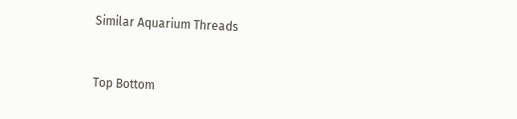Similar Aquarium Threads


Top Bottom